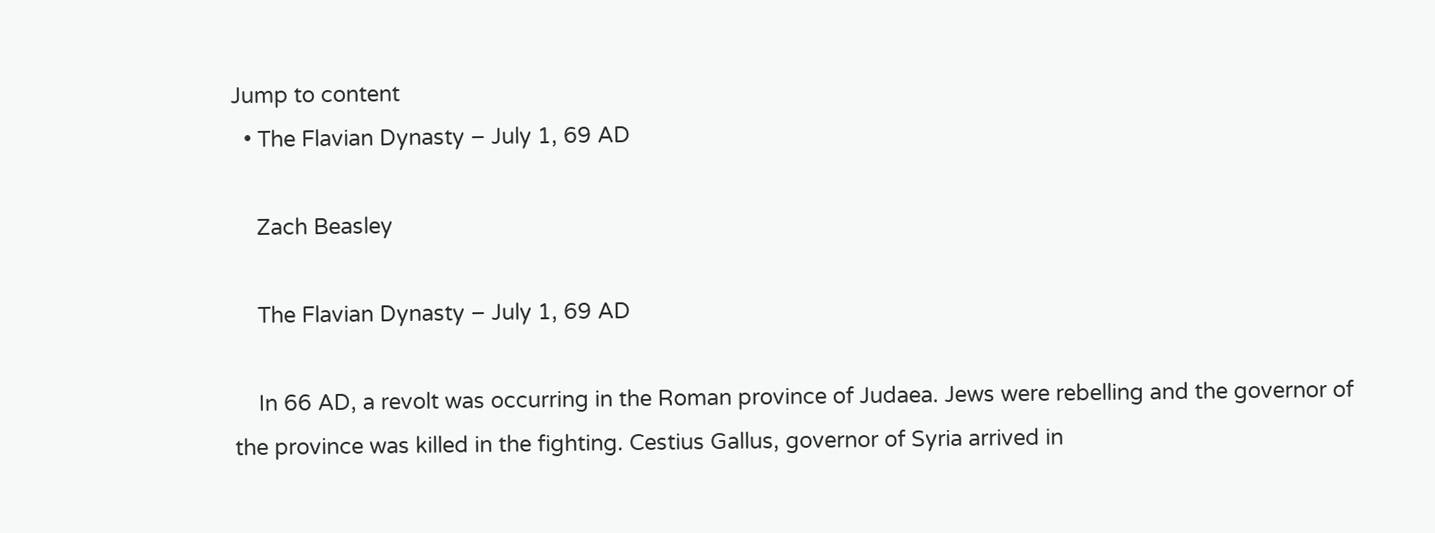Jump to content
  • The Flavian Dynasty – July 1, 69 AD

    Zach Beasley

    The Flavian Dynasty – July 1, 69 AD

    In 66 AD, a revolt was occurring in the Roman province of Judaea. Jews were rebelling and the governor of the province was killed in the fighting. Cestius Gallus, governor of Syria arrived in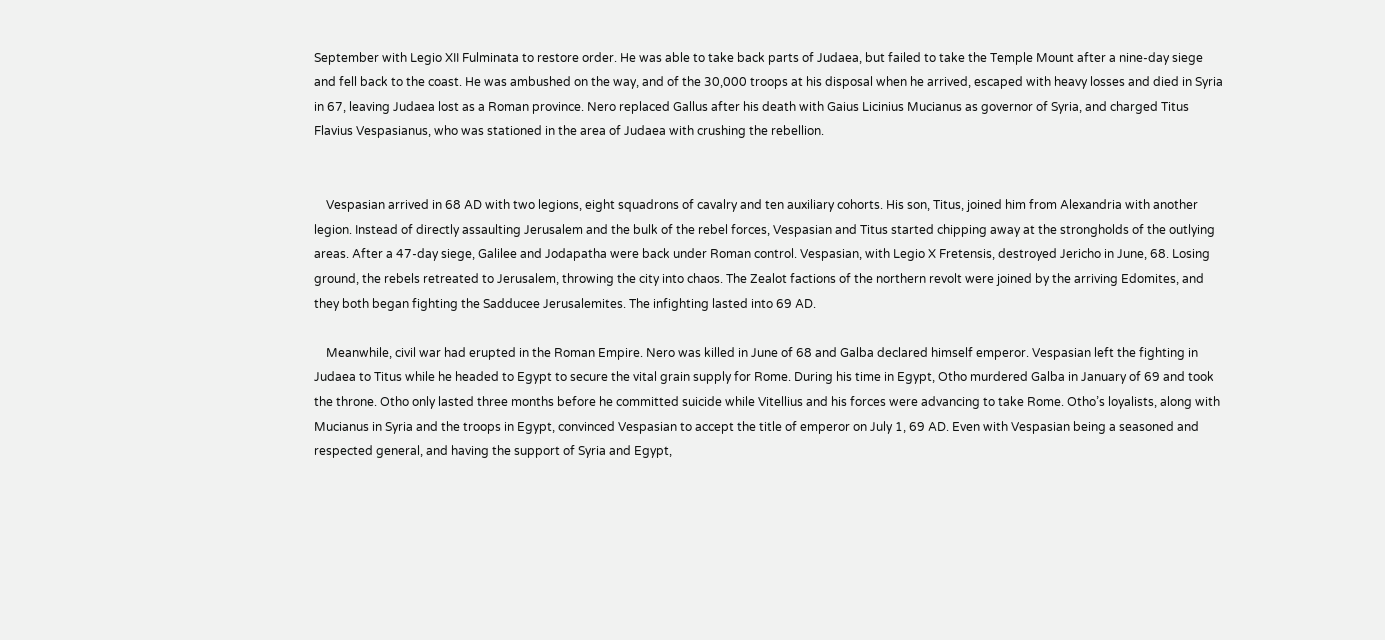September with Legio XII Fulminata to restore order. He was able to take back parts of Judaea, but failed to take the Temple Mount after a nine-day siege and fell back to the coast. He was ambushed on the way, and of the 30,000 troops at his disposal when he arrived, escaped with heavy losses and died in Syria in 67, leaving Judaea lost as a Roman province. Nero replaced Gallus after his death with Gaius Licinius Mucianus as governor of Syria, and charged Titus Flavius Vespasianus, who was stationed in the area of Judaea with crushing the rebellion.


    Vespasian arrived in 68 AD with two legions, eight squadrons of cavalry and ten auxiliary cohorts. His son, Titus, joined him from Alexandria with another legion. Instead of directly assaulting Jerusalem and the bulk of the rebel forces, Vespasian and Titus started chipping away at the strongholds of the outlying areas. After a 47-day siege, Galilee and Jodapatha were back under Roman control. Vespasian, with Legio X Fretensis, destroyed Jericho in June, 68. Losing ground, the rebels retreated to Jerusalem, throwing the city into chaos. The Zealot factions of the northern revolt were joined by the arriving Edomites, and they both began fighting the Sadducee Jerusalemites. The infighting lasted into 69 AD.

    Meanwhile, civil war had erupted in the Roman Empire. Nero was killed in June of 68 and Galba declared himself emperor. Vespasian left the fighting in Judaea to Titus while he headed to Egypt to secure the vital grain supply for Rome. During his time in Egypt, Otho murdered Galba in January of 69 and took the throne. Otho only lasted three months before he committed suicide while Vitellius and his forces were advancing to take Rome. Otho’s loyalists, along with Mucianus in Syria and the troops in Egypt, convinced Vespasian to accept the title of emperor on July 1, 69 AD. Even with Vespasian being a seasoned and respected general, and having the support of Syria and Egypt,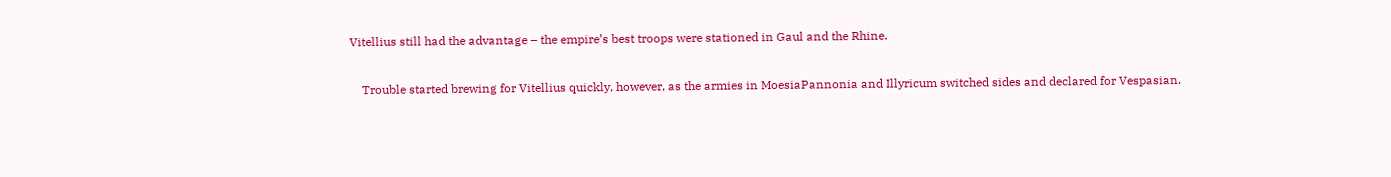Vitellius still had the advantage – the empire’s best troops were stationed in Gaul and the Rhine.

    Trouble started brewing for Vitellius quickly, however, as the armies in MoesiaPannonia and Illyricum switched sides and declared for Vespasian.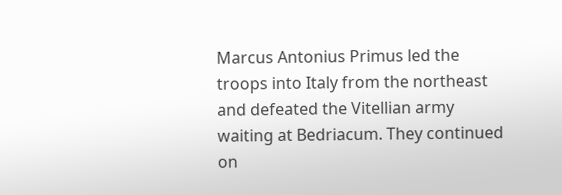Marcus Antonius Primus led the troops into Italy from the northeast and defeated the Vitellian army waiting at Bedriacum. They continued on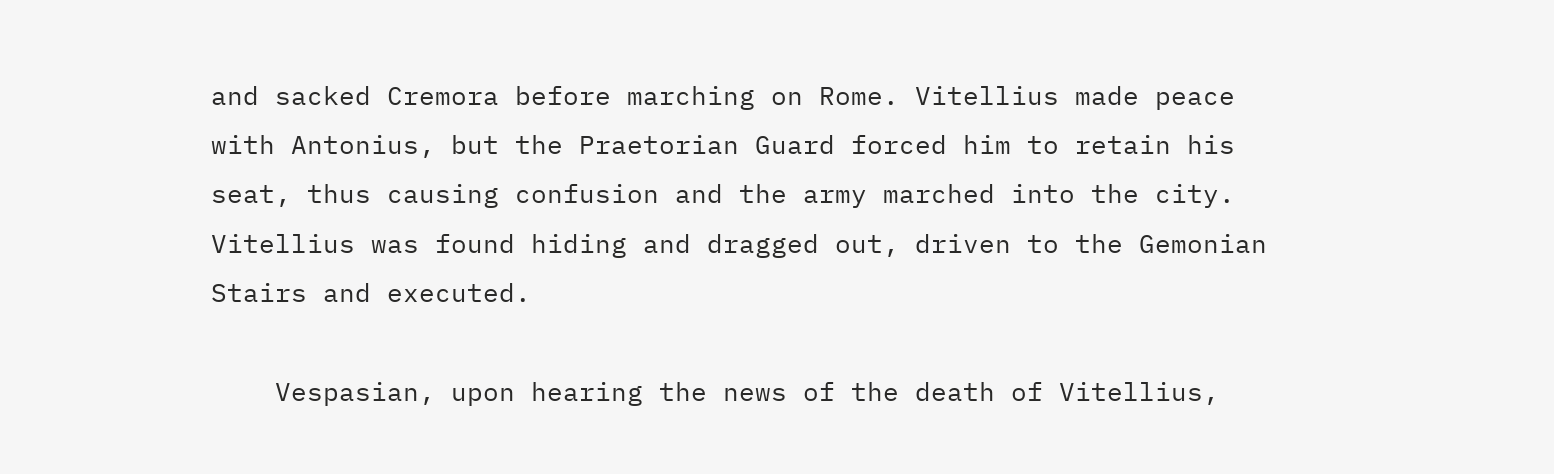and sacked Cremora before marching on Rome. Vitellius made peace with Antonius, but the Praetorian Guard forced him to retain his seat, thus causing confusion and the army marched into the city. Vitellius was found hiding and dragged out, driven to the Gemonian Stairs and executed.

    Vespasian, upon hearing the news of the death of Vitellius,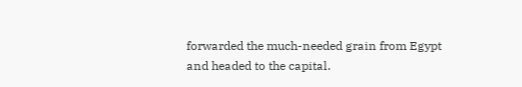forwarded the much-needed grain from Egypt and headed to the capital.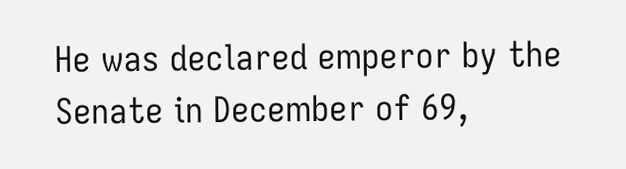He was declared emperor by the Senate in December of 69,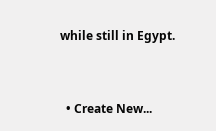while still in Egypt.


  • Create New...